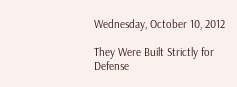Wednesday, October 10, 2012

They Were Built Strictly for Defense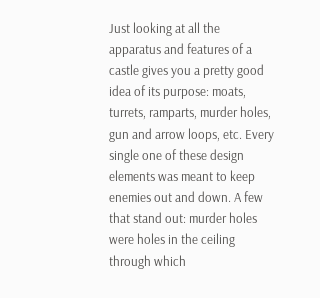Just looking at all the apparatus and features of a castle gives you a pretty good idea of its purpose: moats, turrets, ramparts, murder holes, gun and arrow loops, etc. Every single one of these design elements was meant to keep enemies out and down. A few that stand out: murder holes were holes in the ceiling through which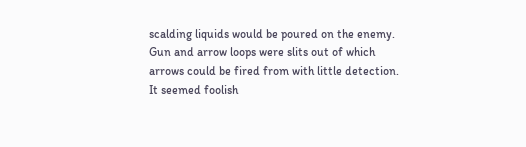scalding liquids would be poured on the enemy. Gun and arrow loops were slits out of which arrows could be fired from with little detection. It seemed foolish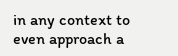in any context to even approach a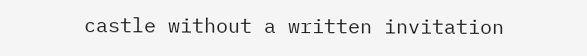castle without a written invitation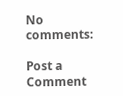No comments:

Post a Comment